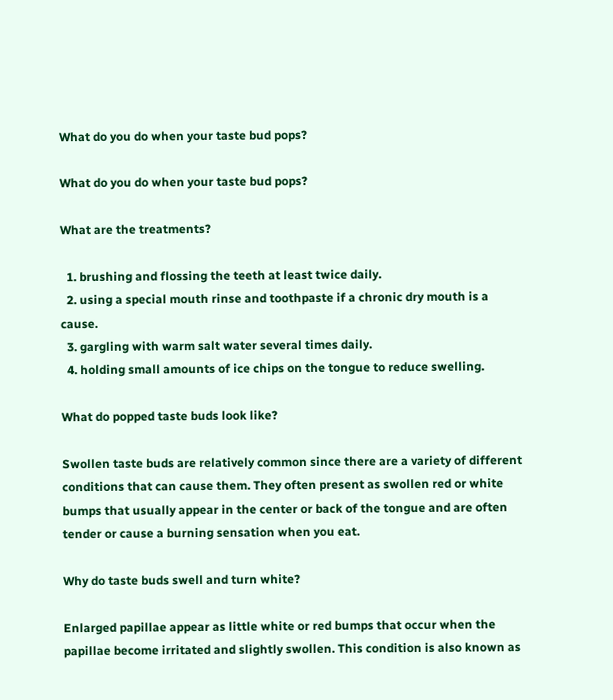What do you do when your taste bud pops?

What do you do when your taste bud pops?

What are the treatments?

  1. brushing and flossing the teeth at least twice daily.
  2. using a special mouth rinse and toothpaste if a chronic dry mouth is a cause.
  3. gargling with warm salt water several times daily.
  4. holding small amounts of ice chips on the tongue to reduce swelling.

What do popped taste buds look like?

Swollen taste buds are relatively common since there are a variety of different conditions that can cause them. They often present as swollen red or white bumps that usually appear in the center or back of the tongue and are often tender or cause a burning sensation when you eat.

Why do taste buds swell and turn white?

Enlarged papillae appear as little white or red bumps that occur when the papillae become irritated and slightly swollen. This condition is also known as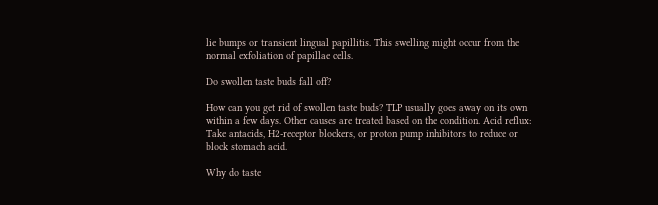lie bumps or transient lingual papillitis. This swelling might occur from the normal exfoliation of papillae cells.

Do swollen taste buds fall off?

How can you get rid of swollen taste buds? TLP usually goes away on its own within a few days. Other causes are treated based on the condition. Acid reflux: Take antacids, H2-receptor blockers, or proton pump inhibitors to reduce or block stomach acid.

Why do taste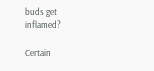buds get inflamed?

Certain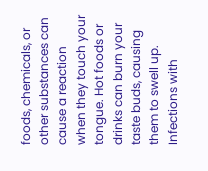foods, chemicals, or other substances can cause a reaction when they touch your tongue. Hot foods or drinks can burn your taste buds, causing them to swell up. Infections with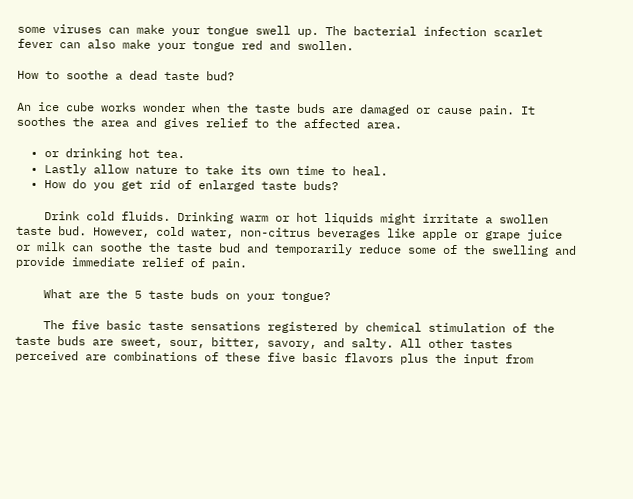some viruses can make your tongue swell up. The bacterial infection scarlet fever can also make your tongue red and swollen.

How to soothe a dead taste bud?

An ice cube works wonder when the taste buds are damaged or cause pain. It soothes the area and gives relief to the affected area.

  • or drinking hot tea.
  • Lastly allow nature to take its own time to heal.
  • How do you get rid of enlarged taste buds?

    Drink cold fluids. Drinking warm or hot liquids might irritate a swollen taste bud. However, cold water, non-citrus beverages like apple or grape juice or milk can soothe the taste bud and temporarily reduce some of the swelling and provide immediate relief of pain.

    What are the 5 taste buds on your tongue?

    The five basic taste sensations registered by chemical stimulation of the taste buds are sweet, sour, bitter, savory, and salty. All other tastes perceived are combinations of these five basic flavors plus the input from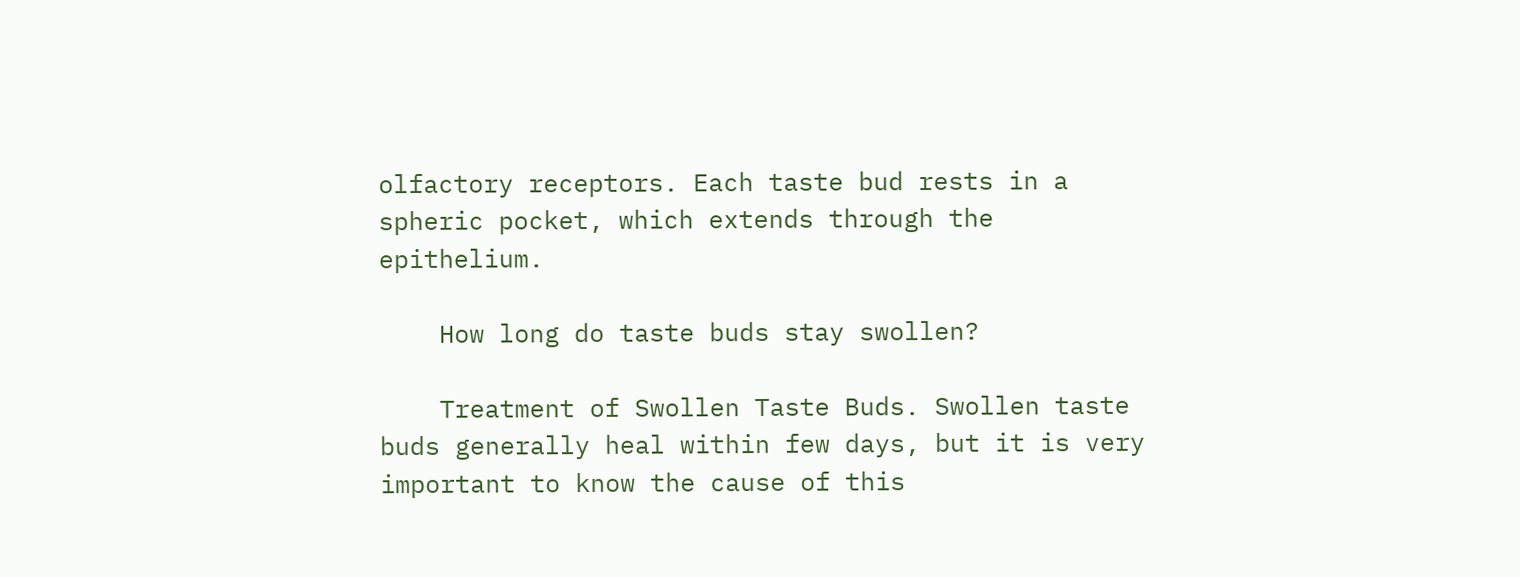olfactory receptors. Each taste bud rests in a spheric pocket, which extends through the epithelium.

    How long do taste buds stay swollen?

    Treatment of Swollen Taste Buds. Swollen taste buds generally heal within few days, but it is very important to know the cause of this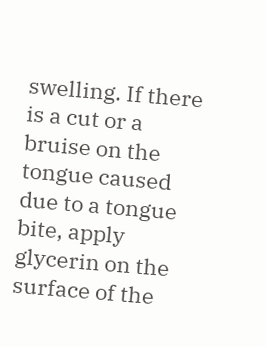swelling. If there is a cut or a bruise on the tongue caused due to a tongue bite, apply glycerin on the surface of the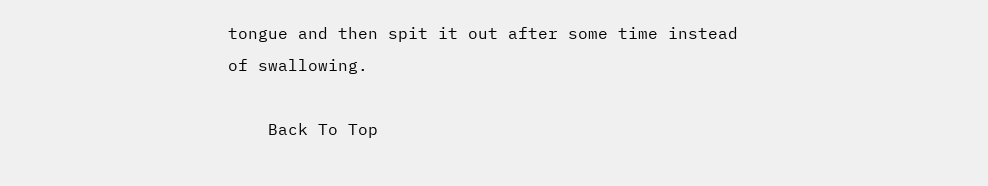tongue and then spit it out after some time instead of swallowing.

    Back To Top